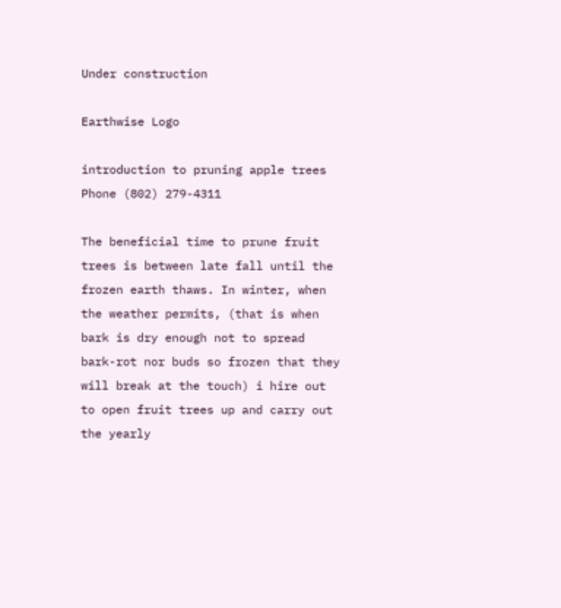Under construction

Earthwise Logo

introduction to pruning apple trees
Phone (802) 279-4311

The beneficial time to prune fruit trees is between late fall until the frozen earth thaws. In winter, when the weather permits, (that is when bark is dry enough not to spread bark-rot nor buds so frozen that they will break at the touch) i hire out to open fruit trees up and carry out the yearly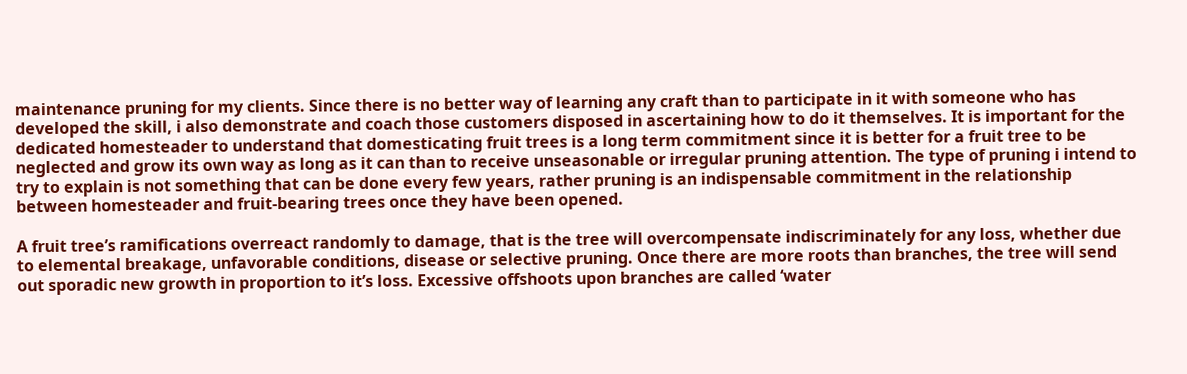maintenance pruning for my clients. Since there is no better way of learning any craft than to participate in it with someone who has developed the skill, i also demonstrate and coach those customers disposed in ascertaining how to do it themselves. It is important for the dedicated homesteader to understand that domesticating fruit trees is a long term commitment since it is better for a fruit tree to be neglected and grow its own way as long as it can than to receive unseasonable or irregular pruning attention. The type of pruning i intend to try to explain is not something that can be done every few years, rather pruning is an indispensable commitment in the relationship between homesteader and fruit-bearing trees once they have been opened.

A fruit tree’s ramifications overreact randomly to damage, that is the tree will overcompensate indiscriminately for any loss, whether due to elemental breakage, unfavorable conditions, disease or selective pruning. Once there are more roots than branches, the tree will send out sporadic new growth in proportion to it’s loss. Excessive offshoots upon branches are called ‘water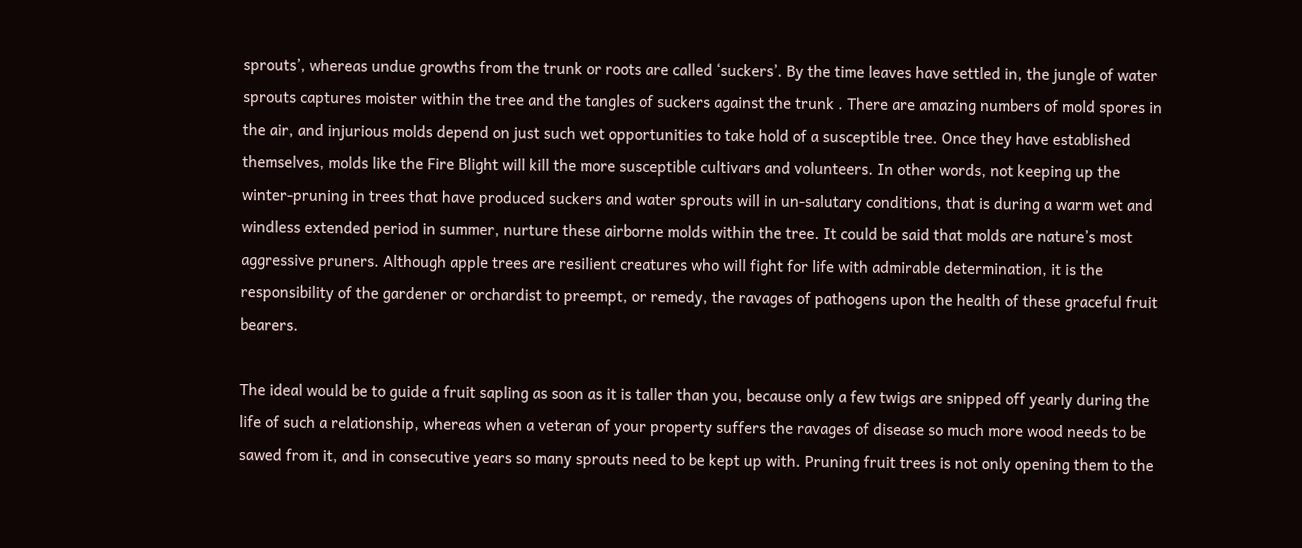sprouts’, whereas undue growths from the trunk or roots are called ‘suckers’. By the time leaves have settled in, the jungle of water sprouts captures moister within the tree and the tangles of suckers against the trunk . There are amazing numbers of mold spores in the air, and injurious molds depend on just such wet opportunities to take hold of a susceptible tree. Once they have established themselves, molds like the Fire Blight will kill the more susceptible cultivars and volunteers. In other words, not keeping up the winter-pruning in trees that have produced suckers and water sprouts will in un-salutary conditions, that is during a warm wet and windless extended period in summer, nurture these airborne molds within the tree. It could be said that molds are nature’s most aggressive pruners. Although apple trees are resilient creatures who will fight for life with admirable determination, it is the responsibility of the gardener or orchardist to preempt, or remedy, the ravages of pathogens upon the health of these graceful fruit bearers.

The ideal would be to guide a fruit sapling as soon as it is taller than you, because only a few twigs are snipped off yearly during the life of such a relationship, whereas when a veteran of your property suffers the ravages of disease so much more wood needs to be sawed from it, and in consecutive years so many sprouts need to be kept up with. Pruning fruit trees is not only opening them to the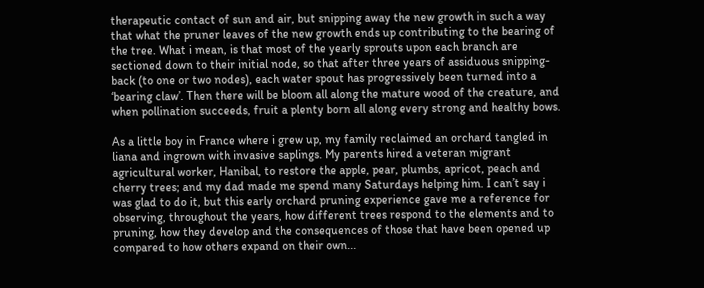therapeutic contact of sun and air, but snipping away the new growth in such a way that what the pruner leaves of the new growth ends up contributing to the bearing of the tree. What i mean, is that most of the yearly sprouts upon each branch are sectioned down to their initial node, so that after three years of assiduous snipping-back (to one or two nodes), each water spout has progressively been turned into a ‘bearing claw’. Then there will be bloom all along the mature wood of the creature, and when pollination succeeds, fruit a plenty born all along every strong and healthy bows.

As a little boy in France where i grew up, my family reclaimed an orchard tangled in liana and ingrown with invasive saplings. My parents hired a veteran migrant agricultural worker, Hanibal, to restore the apple, pear, plumbs, apricot, peach and cherry trees; and my dad made me spend many Saturdays helping him. I can’t say i was glad to do it, but this early orchard pruning experience gave me a reference for observing, throughout the years, how different trees respond to the elements and to pruning, how they develop and the consequences of those that have been opened up compared to how others expand on their own...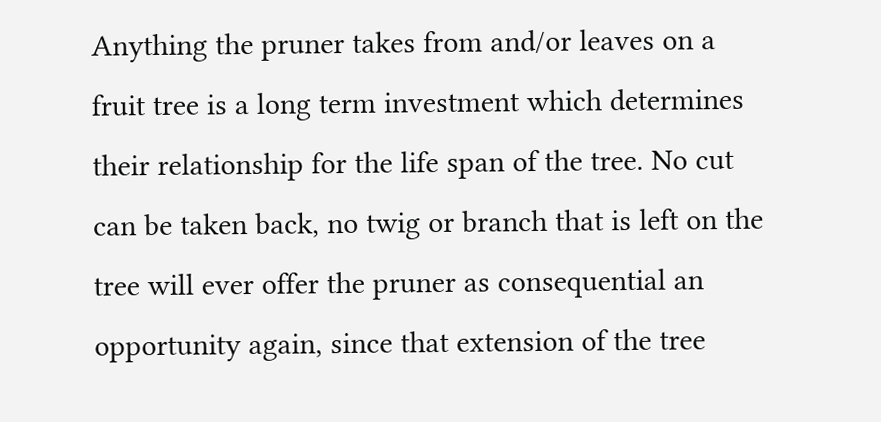Anything the pruner takes from and/or leaves on a fruit tree is a long term investment which determines their relationship for the life span of the tree. No cut can be taken back, no twig or branch that is left on the tree will ever offer the pruner as consequential an opportunity again, since that extension of the tree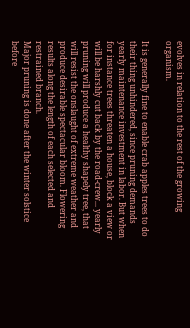evolves in relation to the rest of the growing organism.

It is generally fine to enable crab apples trees to do their thing unhindered, since pruning demands yearly maintenance investment in labor. But when for instance trees threaten a house, block a view or will be harshly cut back by the road-crew... yearly pruning will produce a healthy shapely tree, that will resist the onslaught of extreme weather and produce desirable spectacular bloom. Flowering results along the length of each selected and restrained branch.
Major pruning is done after the winter solstice before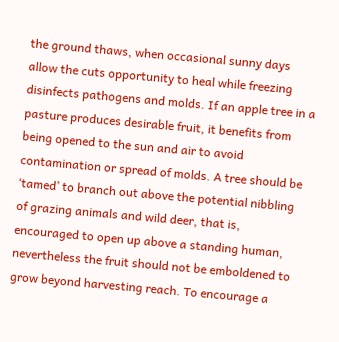the ground thaws, when occasional sunny days allow the cuts opportunity to heal while freezing disinfects pathogens and molds. If an apple tree in a pasture produces desirable fruit, it benefits from being opened to the sun and air to avoid contamination or spread of molds. A tree should be ‘tamed’ to branch out above the potential nibbling of grazing animals and wild deer, that is, encouraged to open up above a standing human, nevertheless the fruit should not be emboldened to grow beyond harvesting reach. To encourage a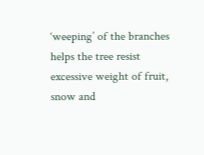‘weeping’ of the branches helps the tree resist excessive weight of fruit, snow and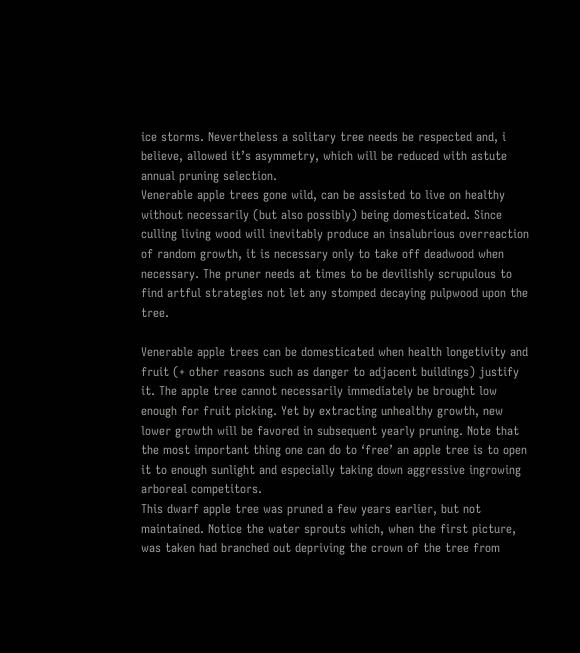ice storms. Nevertheless a solitary tree needs be respected and, i believe, allowed it’s asymmetry, which will be reduced with astute annual pruning selection.
Venerable apple trees gone wild, can be assisted to live on healthy without necessarily (but also possibly) being domesticated. Since culling living wood will inevitably produce an insalubrious overreaction of random growth, it is necessary only to take off deadwood when necessary. The pruner needs at times to be devilishly scrupulous to find artful strategies not let any stomped decaying pulpwood upon the tree.

Venerable apple trees can be domesticated when health longetivity and fruit (+ other reasons such as danger to adjacent buildings) justify it. The apple tree cannot necessarily immediately be brought low enough for fruit picking. Yet by extracting unhealthy growth, new lower growth will be favored in subsequent yearly pruning. Note that the most important thing one can do to ‘free’ an apple tree is to open it to enough sunlight and especially taking down aggressive ingrowing arboreal competitors.
This dwarf apple tree was pruned a few years earlier, but not maintained. Notice the water sprouts which, when the first picture, was taken had branched out depriving the crown of the tree from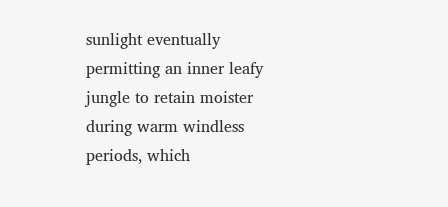sunlight eventually permitting an inner leafy jungle to retain moister during warm windless periods, which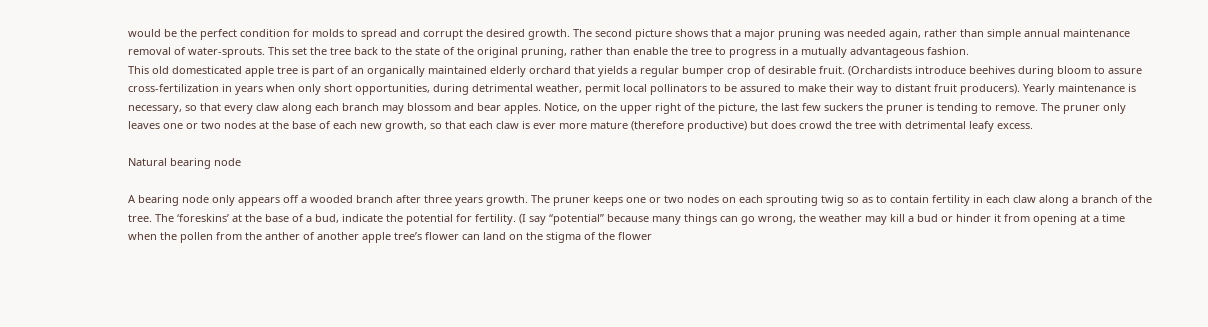would be the perfect condition for molds to spread and corrupt the desired growth. The second picture shows that a major pruning was needed again, rather than simple annual maintenance removal of water-sprouts. This set the tree back to the state of the original pruning, rather than enable the tree to progress in a mutually advantageous fashion.
This old domesticated apple tree is part of an organically maintained elderly orchard that yields a regular bumper crop of desirable fruit. (Orchardists introduce beehives during bloom to assure cross-fertilization in years when only short opportunities, during detrimental weather, permit local pollinators to be assured to make their way to distant fruit producers). Yearly maintenance is necessary, so that every claw along each branch may blossom and bear apples. Notice, on the upper right of the picture, the last few suckers the pruner is tending to remove. The pruner only leaves one or two nodes at the base of each new growth, so that each claw is ever more mature (therefore productive) but does crowd the tree with detrimental leafy excess.

Natural bearing node

A bearing node only appears off a wooded branch after three years growth. The pruner keeps one or two nodes on each sprouting twig so as to contain fertility in each claw along a branch of the tree. The ‘foreskins’ at the base of a bud, indicate the potential for fertility. (I say “potential” because many things can go wrong, the weather may kill a bud or hinder it from opening at a time when the pollen from the anther of another apple tree’s flower can land on the stigma of the flower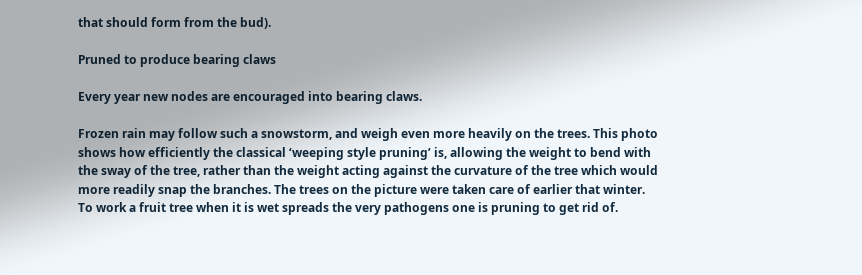that should form from the bud).

Pruned to produce bearing claws

Every year new nodes are encouraged into bearing claws.

Frozen rain may follow such a snowstorm, and weigh even more heavily on the trees. This photo shows how efficiently the classical ‘weeping style pruning’ is, allowing the weight to bend with the sway of the tree, rather than the weight acting against the curvature of the tree which would more readily snap the branches. The trees on the picture were taken care of earlier that winter. To work a fruit tree when it is wet spreads the very pathogens one is pruning to get rid of.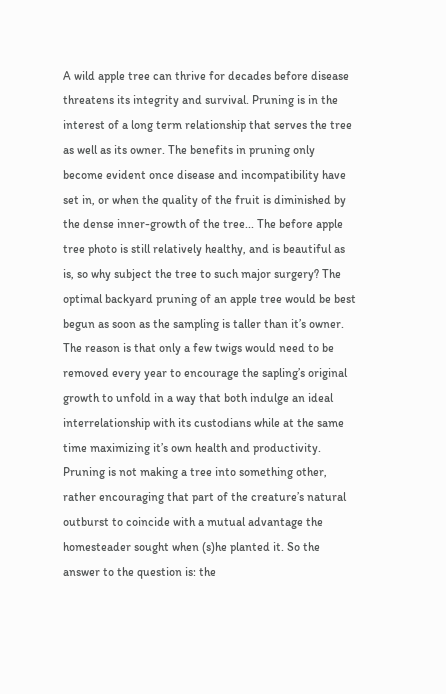A wild apple tree can thrive for decades before disease threatens its integrity and survival. Pruning is in the interest of a long term relationship that serves the tree as well as its owner. The benefits in pruning only become evident once disease and incompatibility have set in, or when the quality of the fruit is diminished by the dense inner-growth of the tree... The before apple tree photo is still relatively healthy, and is beautiful as is, so why subject the tree to such major surgery? The optimal backyard pruning of an apple tree would be best begun as soon as the sampling is taller than it’s owner. The reason is that only a few twigs would need to be removed every year to encourage the sapling’s original growth to unfold in a way that both indulge an ideal interrelationship with its custodians while at the same time maximizing it’s own health and productivity. Pruning is not making a tree into something other, rather encouraging that part of the creature’s natural outburst to coincide with a mutual advantage the homesteader sought when (s)he planted it. So the answer to the question is: the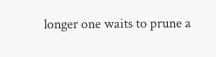longer one waits to prune a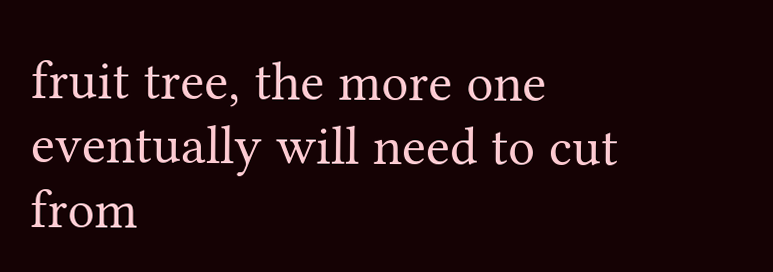fruit tree, the more one eventually will need to cut from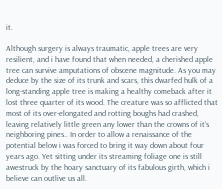it.

Although surgery is always traumatic, apple trees are very resilient, and i have found that when needed, a cherished apple tree can survive amputations of obscene magnitude. As you may deduce by the size of its trunk and scars, this dwarfed hulk of a long-standing apple tree is making a healthy comeback after it lost three quarter of its wood. The creature was so afflicted that most of its over-elongated and rotting boughs had crashed, leaving relatively little green any lower than the crowns of it’s neighboring pines.. In order to allow a renaissance of the potential below i was forced to bring it way down about four years ago. Yet sitting under its streaming foliage one is still awestruck by the hoary sanctuary of its fabulous girth, which i believe can outlive us all.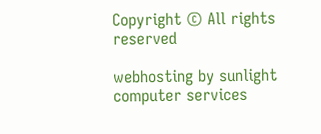Copyright © All rights reserved

webhosting by sunlight computer services